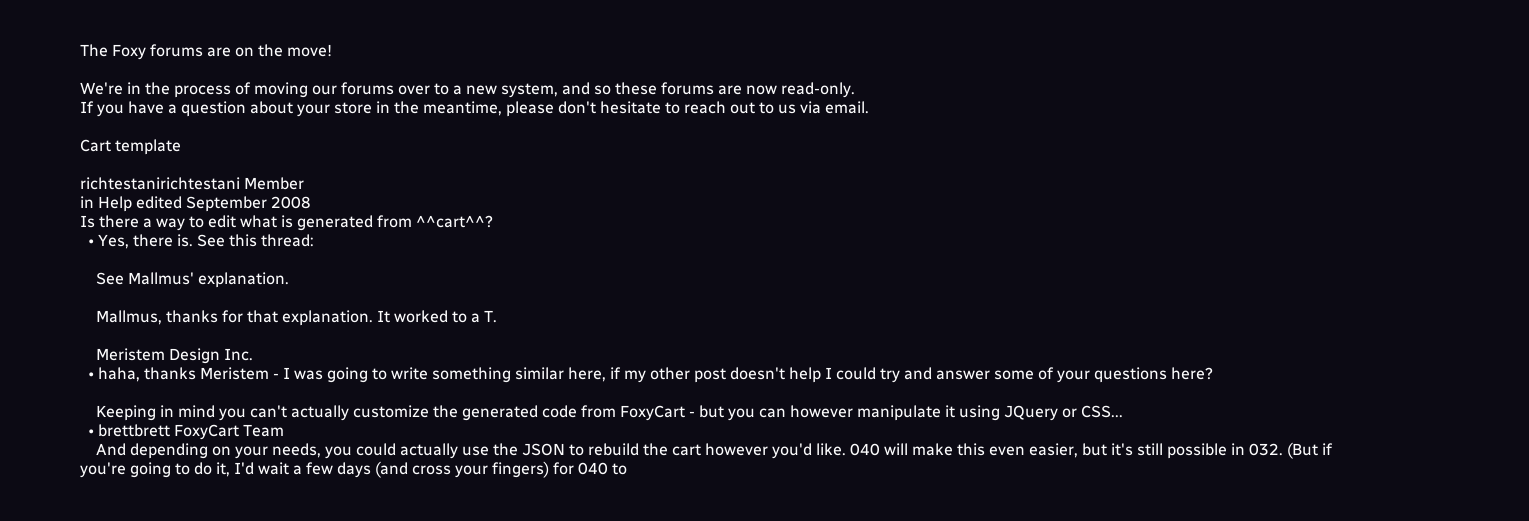The Foxy forums are on the move!

We're in the process of moving our forums over to a new system, and so these forums are now read-only.
If you have a question about your store in the meantime, please don't hesitate to reach out to us via email.

Cart template

richtestanirichtestani Member
in Help edited September 2008
Is there a way to edit what is generated from ^^cart^^?
  • Yes, there is. See this thread:

    See Mallmus' explanation.

    Mallmus, thanks for that explanation. It worked to a T.

    Meristem Design Inc.
  • haha, thanks Meristem - I was going to write something similar here, if my other post doesn't help I could try and answer some of your questions here?

    Keeping in mind you can't actually customize the generated code from FoxyCart - but you can however manipulate it using JQuery or CSS...
  • brettbrett FoxyCart Team
    And depending on your needs, you could actually use the JSON to rebuild the cart however you'd like. 040 will make this even easier, but it's still possible in 032. (But if you're going to do it, I'd wait a few days (and cross your fingers) for 040 to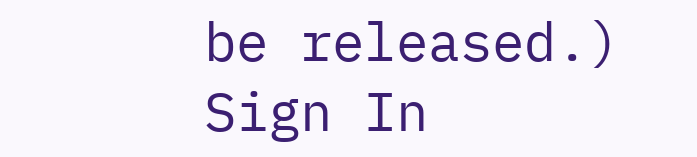be released.)
Sign In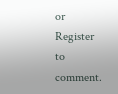or Register to comment.